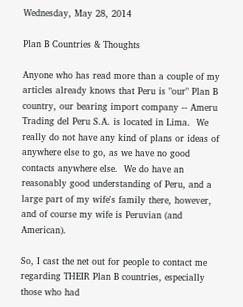Wednesday, May 28, 2014

Plan B Countries & Thoughts

Anyone who has read more than a couple of my articles already knows that Peru is "our" Plan B country, our bearing import company -- Ameru Trading del Peru S.A. is located in Lima.  We really do not have any kind of plans or ideas of anywhere else to go, as we have no good contacts anywhere else.  We do have an reasonably good understanding of Peru, and a large part of my wife's family there, however, and of course my wife is Peruvian (and American).

So, I cast the net out for people to contact me regarding THEIR Plan B countries, especially those who had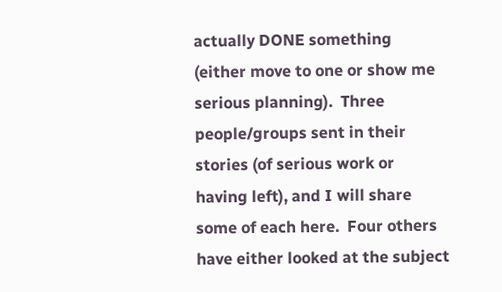actually DONE something (either move to one or show me serious planning).  Three people/groups sent in their stories (of serious work or having left), and I will share some of each here.  Four others have either looked at the subject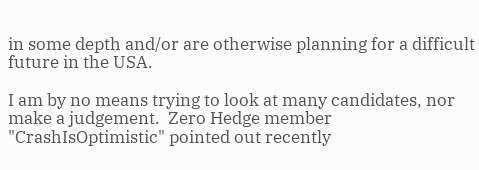in some depth and/or are otherwise planning for a difficult future in the USA.

I am by no means trying to look at many candidates, nor make a judgement.  Zero Hedge member "CrashIsOptimistic" pointed out recently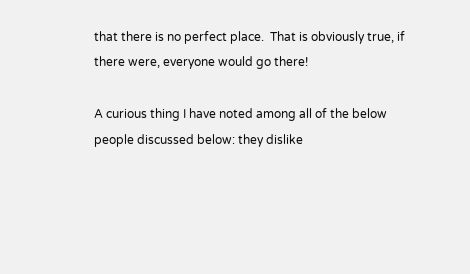that there is no perfect place.  That is obviously true, if there were, everyone would go there!

A curious thing I have noted among all of the below people discussed below: they dislike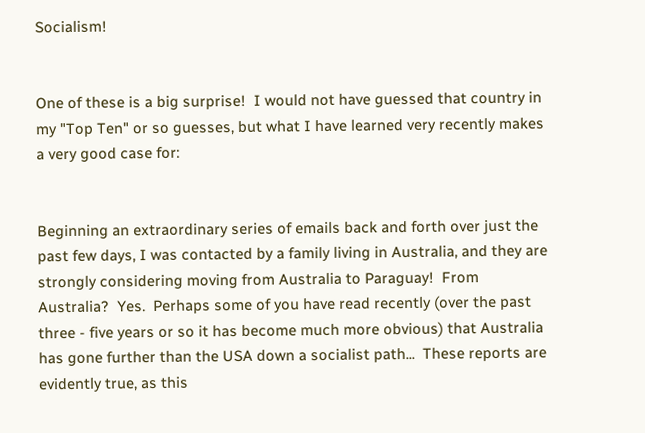Socialism!


One of these is a big surprise!  I would not have guessed that country in my "Top Ten" or so guesses, but what I have learned very recently makes a very good case for:


Beginning an extraordinary series of emails back and forth over just the past few days, I was contacted by a family living in Australia, and they are strongly considering moving from Australia to Paraguay!  From Australia?  Yes.  Perhaps some of you have read recently (over the past three - five years or so it has become much more obvious) that Australia has gone further than the USA down a socialist path...  These reports are evidently true, as this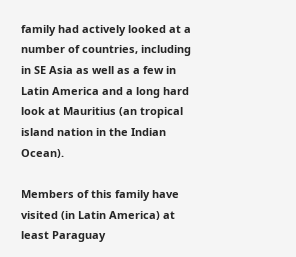family had actively looked at a number of countries, including in SE Asia as well as a few in Latin America and a long hard look at Mauritius (an tropical island nation in the Indian Ocean).

Members of this family have visited (in Latin America) at least Paraguay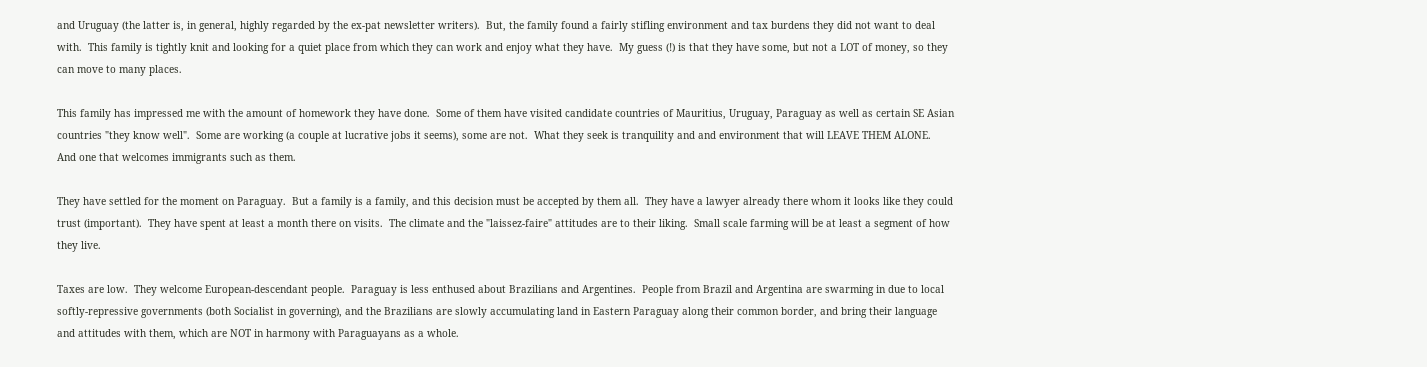and Uruguay (the latter is, in general, highly regarded by the ex-pat newsletter writers).  But, the family found a fairly stifling environment and tax burdens they did not want to deal with.  This family is tightly knit and looking for a quiet place from which they can work and enjoy what they have.  My guess (!) is that they have some, but not a LOT of money, so they can move to many places.

This family has impressed me with the amount of homework they have done.  Some of them have visited candidate countries of Mauritius, Uruguay, Paraguay as well as certain SE Asian countries "they know well".  Some are working (a couple at lucrative jobs it seems), some are not.  What they seek is tranquility and and environment that will LEAVE THEM ALONE.  And one that welcomes immigrants such as them.

They have settled for the moment on Paraguay.  But a family is a family, and this decision must be accepted by them all.  They have a lawyer already there whom it looks like they could trust (important).  They have spent at least a month there on visits.  The climate and the "laissez-faire" attitudes are to their liking.  Small scale farming will be at least a segment of how they live.

Taxes are low.  They welcome European-descendant people.  Paraguay is less enthused about Brazilians and Argentines.  People from Brazil and Argentina are swarming in due to local softly-repressive governments (both Socialist in governing), and the Brazilians are slowly accumulating land in Eastern Paraguay along their common border, and bring their language and attitudes with them, which are NOT in harmony with Paraguayans as a whole.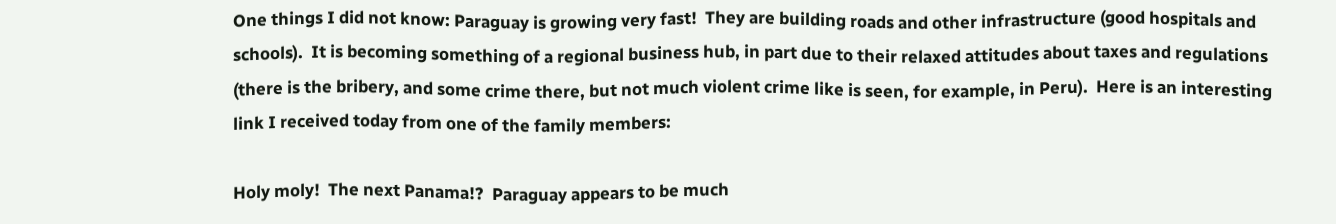One things I did not know: Paraguay is growing very fast!  They are building roads and other infrastructure (good hospitals and schools).  It is becoming something of a regional business hub, in part due to their relaxed attitudes about taxes and regulations (there is the bribery, and some crime there, but not much violent crime like is seen, for example, in Peru).  Here is an interesting link I received today from one of the family members:

Holy moly!  The next Panama!?  Paraguay appears to be much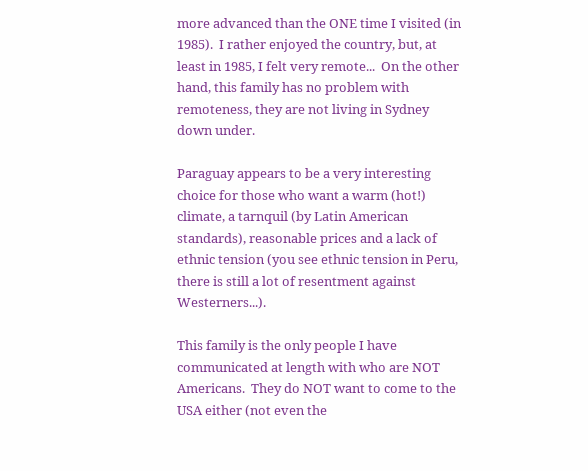more advanced than the ONE time I visited (in 1985).  I rather enjoyed the country, but, at least in 1985, I felt very remote...  On the other hand, this family has no problem with remoteness, they are not living in Sydney down under.

Paraguay appears to be a very interesting choice for those who want a warm (hot!) climate, a tarnquil (by Latin American standards), reasonable prices and a lack of ethnic tension (you see ethnic tension in Peru, there is still a lot of resentment against Westerners...).

This family is the only people I have communicated at length with who are NOT Americans.  They do NOT want to come to the USA either (not even the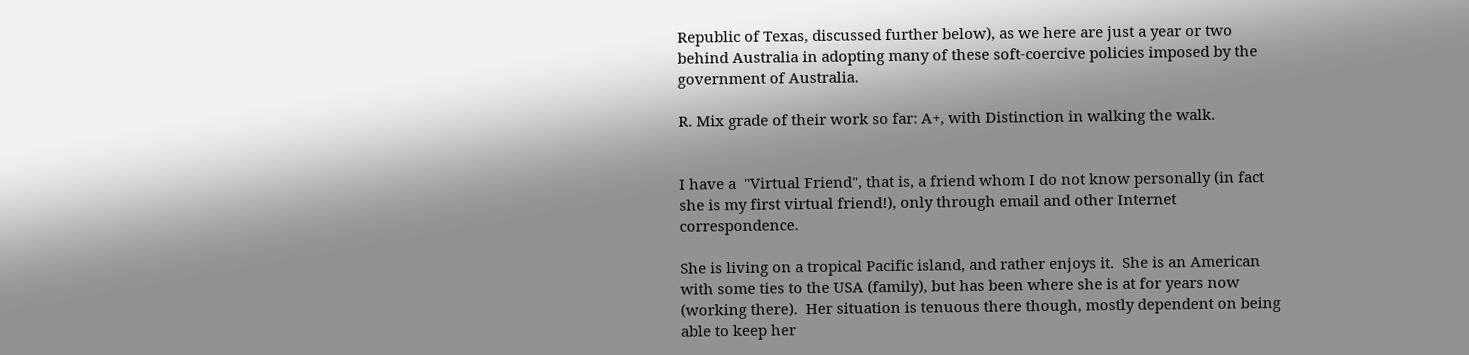Republic of Texas, discussed further below), as we here are just a year or two behind Australia in adopting many of these soft-coercive policies imposed by the government of Australia.

R. Mix grade of their work so far: A+, with Distinction in walking the walk.


I have a  "Virtual Friend", that is, a friend whom I do not know personally (in fact she is my first virtual friend!), only through email and other Internet correspondence.

She is living on a tropical Pacific island, and rather enjoys it.  She is an American with some ties to the USA (family), but has been where she is at for years now (working there).  Her situation is tenuous there though, mostly dependent on being able to keep her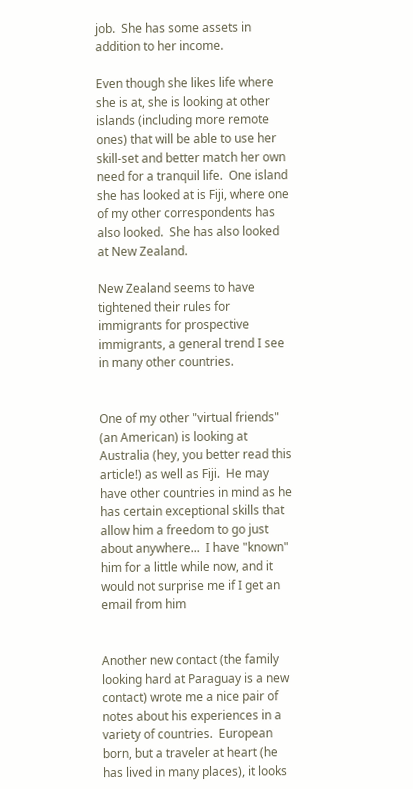job.  She has some assets in addition to her income.

Even though she likes life where she is at, she is looking at other islands (including more remote ones) that will be able to use her skill-set and better match her own need for a tranquil life.  One island she has looked at is Fiji, where one of my other correspondents has also looked.  She has also looked at New Zealand.

New Zealand seems to have tightened their rules for immigrants for prospective immigrants, a general trend I see in many other countries.


One of my other "virtual friends" (an American) is looking at Australia (hey, you better read this article!) as well as Fiji.  He may have other countries in mind as he has certain exceptional skills that allow him a freedom to go just about anywhere...  I have "known" him for a little while now, and it would not surprise me if I get an email from him


Another new contact (the family looking hard at Paraguay is a new contact) wrote me a nice pair of notes about his experiences in a variety of countries.  European born, but a traveler at heart (he has lived in many places), it looks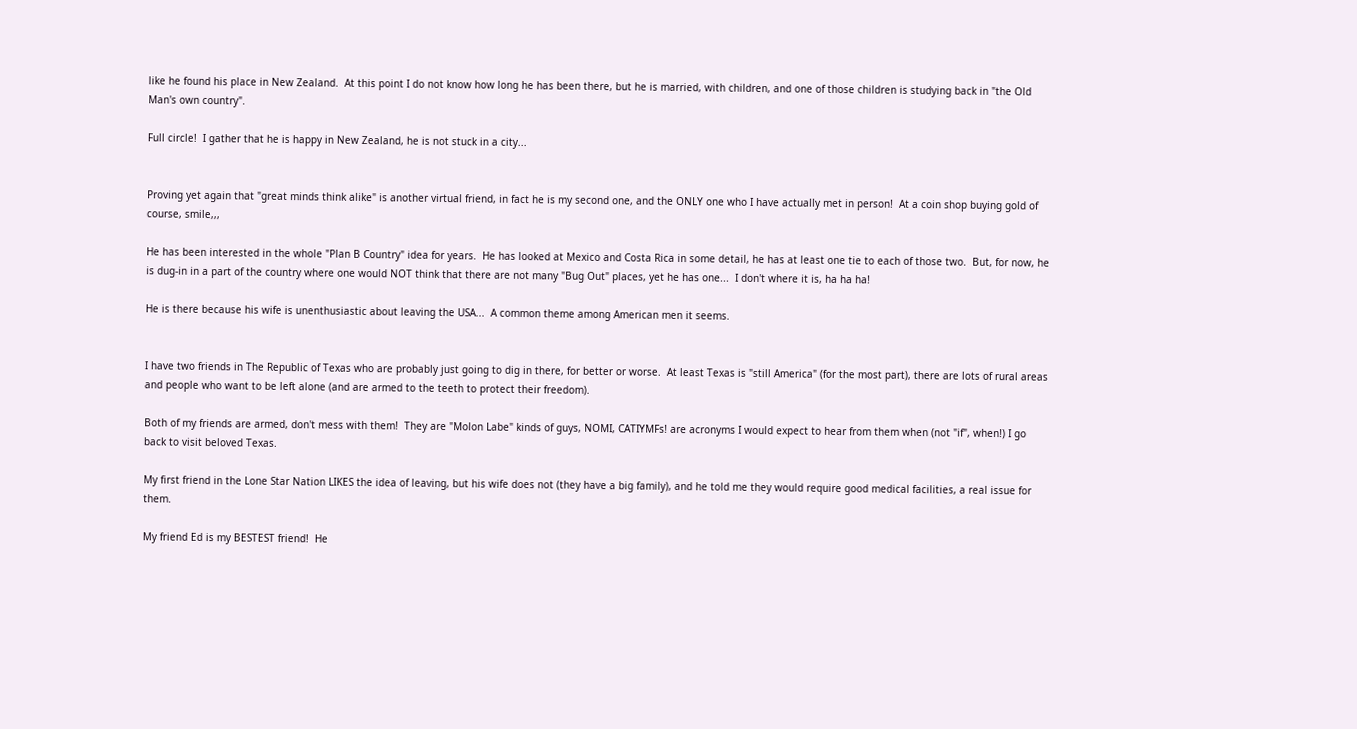like he found his place in New Zealand.  At this point I do not know how long he has been there, but he is married, with children, and one of those children is studying back in "the Old Man's own country".

Full circle!  I gather that he is happy in New Zealand, he is not stuck in a city...


Proving yet again that "great minds think alike" is another virtual friend, in fact he is my second one, and the ONLY one who I have actually met in person!  At a coin shop buying gold of course, smile,,,

He has been interested in the whole "Plan B Country" idea for years.  He has looked at Mexico and Costa Rica in some detail, he has at least one tie to each of those two.  But, for now, he is dug-in in a part of the country where one would NOT think that there are not many "Bug Out" places, yet he has one...  I don't where it is, ha ha ha!

He is there because his wife is unenthusiastic about leaving the USA...  A common theme among American men it seems.


I have two friends in The Republic of Texas who are probably just going to dig in there, for better or worse.  At least Texas is "still America" (for the most part), there are lots of rural areas and people who want to be left alone (and are armed to the teeth to protect their freedom).

Both of my friends are armed, don't mess with them!  They are "Molon Labe" kinds of guys, NOMI, CATIYMFs! are acronyms I would expect to hear from them when (not "if", when!) I go back to visit beloved Texas.

My first friend in the Lone Star Nation LIKES the idea of leaving, but his wife does not (they have a big family), and he told me they would require good medical facilities, a real issue for them.

My friend Ed is my BESTEST friend!  He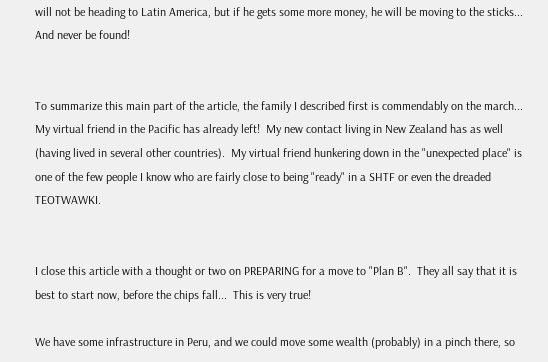will not be heading to Latin America, but if he gets some more money, he will be moving to the sticks...  And never be found!


To summarize this main part of the article, the family I described first is commendably on the march...  My virtual friend in the Pacific has already left!  My new contact living in New Zealand has as well (having lived in several other countries).  My virtual friend hunkering down in the "unexpected place" is one of the few people I know who are fairly close to being "ready" in a SHTF or even the dreaded TEOTWAWKI.


I close this article with a thought or two on PREPARING for a move to "Plan B".  They all say that it is best to start now, before the chips fall...  This is very true!

We have some infrastructure in Peru, and we could move some wealth (probably) in a pinch there, so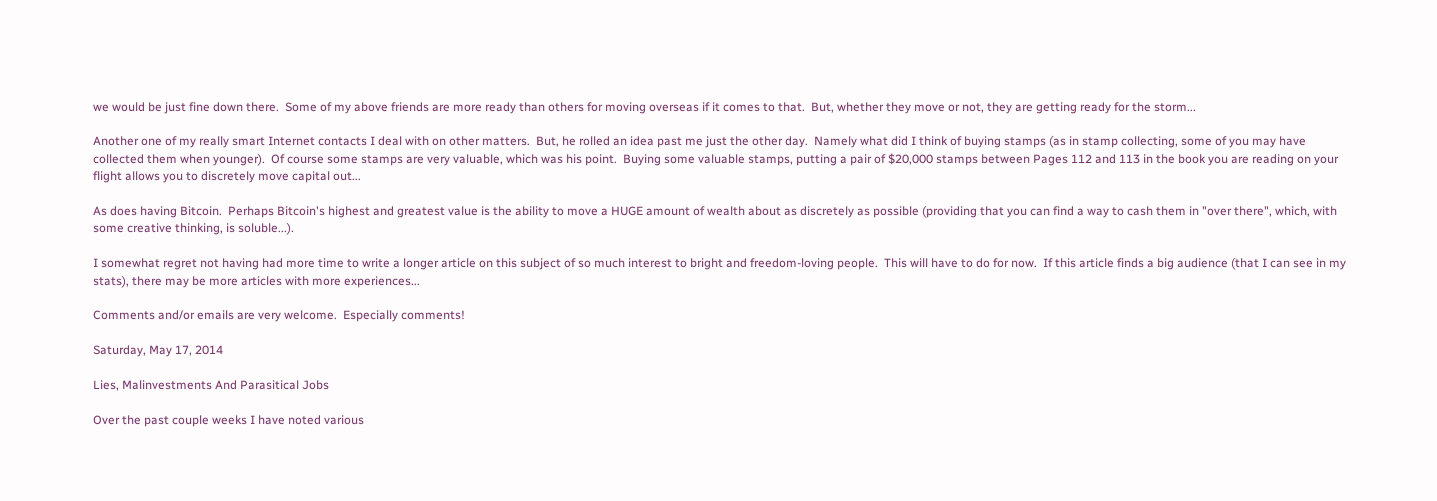we would be just fine down there.  Some of my above friends are more ready than others for moving overseas if it comes to that.  But, whether they move or not, they are getting ready for the storm...

Another one of my really smart Internet contacts I deal with on other matters.  But, he rolled an idea past me just the other day.  Namely what did I think of buying stamps (as in stamp collecting, some of you may have collected them when younger).  Of course some stamps are very valuable, which was his point.  Buying some valuable stamps, putting a pair of $20,000 stamps between Pages 112 and 113 in the book you are reading on your flight allows you to discretely move capital out...

As does having Bitcoin.  Perhaps Bitcoin's highest and greatest value is the ability to move a HUGE amount of wealth about as discretely as possible (providing that you can find a way to cash them in "over there", which, with some creative thinking, is soluble...).

I somewhat regret not having had more time to write a longer article on this subject of so much interest to bright and freedom-loving people.  This will have to do for now.  If this article finds a big audience (that I can see in my stats), there may be more articles with more experiences...

Comments and/or emails are very welcome.  Especially comments!

Saturday, May 17, 2014

Lies, Malinvestments And Parasitical Jobs

Over the past couple weeks I have noted various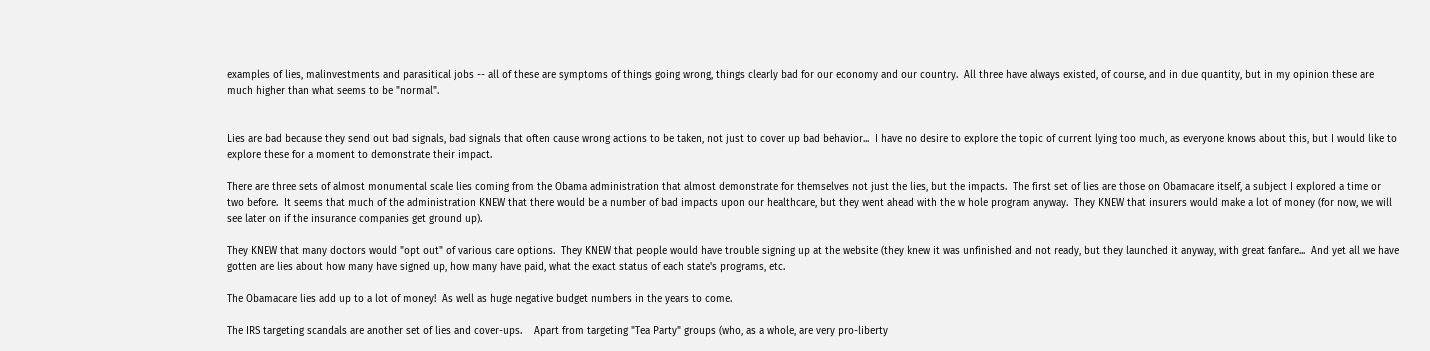examples of lies, malinvestments and parasitical jobs -- all of these are symptoms of things going wrong, things clearly bad for our economy and our country.  All three have always existed, of course, and in due quantity, but in my opinion these are much higher than what seems to be "normal".


Lies are bad because they send out bad signals, bad signals that often cause wrong actions to be taken, not just to cover up bad behavior...  I have no desire to explore the topic of current lying too much, as everyone knows about this, but I would like to explore these for a moment to demonstrate their impact.

There are three sets of almost monumental scale lies coming from the Obama administration that almost demonstrate for themselves not just the lies, but the impacts.  The first set of lies are those on Obamacare itself, a subject I explored a time or two before.  It seems that much of the administration KNEW that there would be a number of bad impacts upon our healthcare, but they went ahead with the w hole program anyway.  They KNEW that insurers would make a lot of money (for now, we will see later on if the insurance companies get ground up).

They KNEW that many doctors would "opt out" of various care options.  They KNEW that people would have trouble signing up at the website (they knew it was unfinished and not ready, but they launched it anyway, with great fanfare...  And yet all we have gotten are lies about how many have signed up, how many have paid, what the exact status of each state's programs, etc.

The Obamacare lies add up to a lot of money!  As well as huge negative budget numbers in the years to come.

The IRS targeting scandals are another set of lies and cover-ups.    Apart from targeting "Tea Party" groups (who, as a whole, are very pro-liberty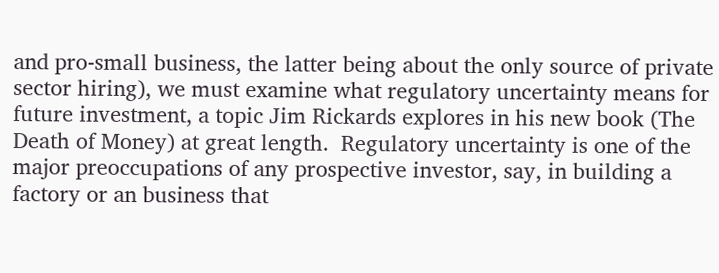and pro-small business, the latter being about the only source of private sector hiring), we must examine what regulatory uncertainty means for future investment, a topic Jim Rickards explores in his new book (The Death of Money) at great length.  Regulatory uncertainty is one of the major preoccupations of any prospective investor, say, in building a factory or an business that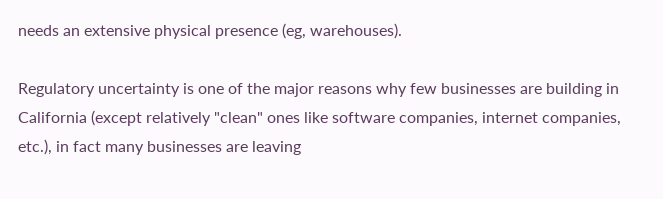needs an extensive physical presence (eg, warehouses).

Regulatory uncertainty is one of the major reasons why few businesses are building in California (except relatively "clean" ones like software companies, internet companies, etc.), in fact many businesses are leaving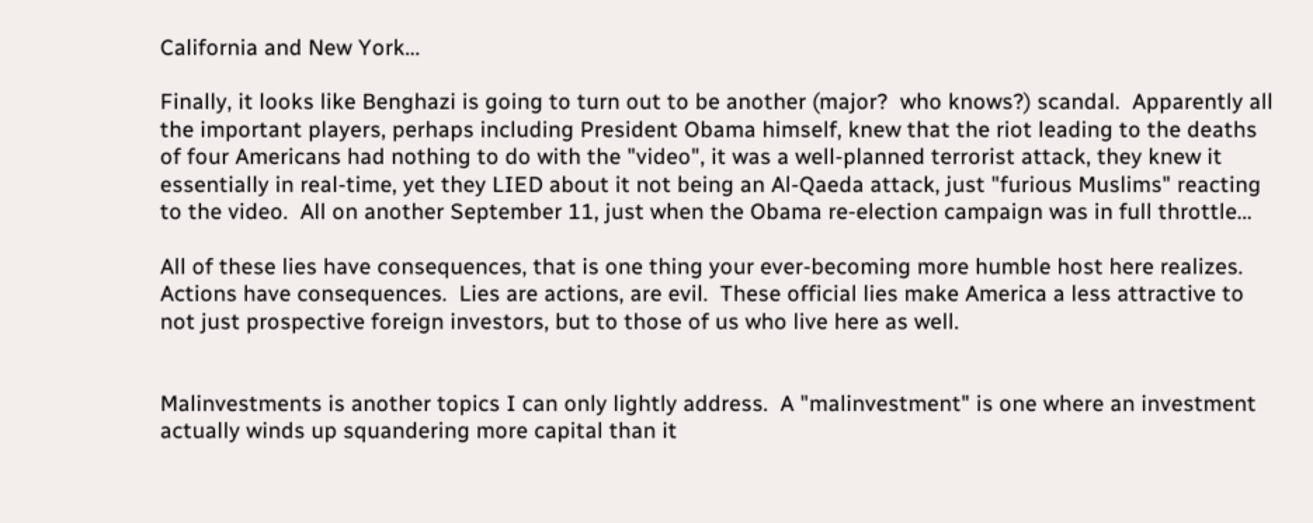California and New York...

Finally, it looks like Benghazi is going to turn out to be another (major?  who knows?) scandal.  Apparently all the important players, perhaps including President Obama himself, knew that the riot leading to the deaths of four Americans had nothing to do with the "video", it was a well-planned terrorist attack, they knew it essentially in real-time, yet they LIED about it not being an Al-Qaeda attack, just "furious Muslims" reacting to the video.  All on another September 11, just when the Obama re-election campaign was in full throttle...

All of these lies have consequences, that is one thing your ever-becoming more humble host here realizes.  Actions have consequences.  Lies are actions, are evil.  These official lies make America a less attractive to not just prospective foreign investors, but to those of us who live here as well.


Malinvestments is another topics I can only lightly address.  A "malinvestment" is one where an investment actually winds up squandering more capital than it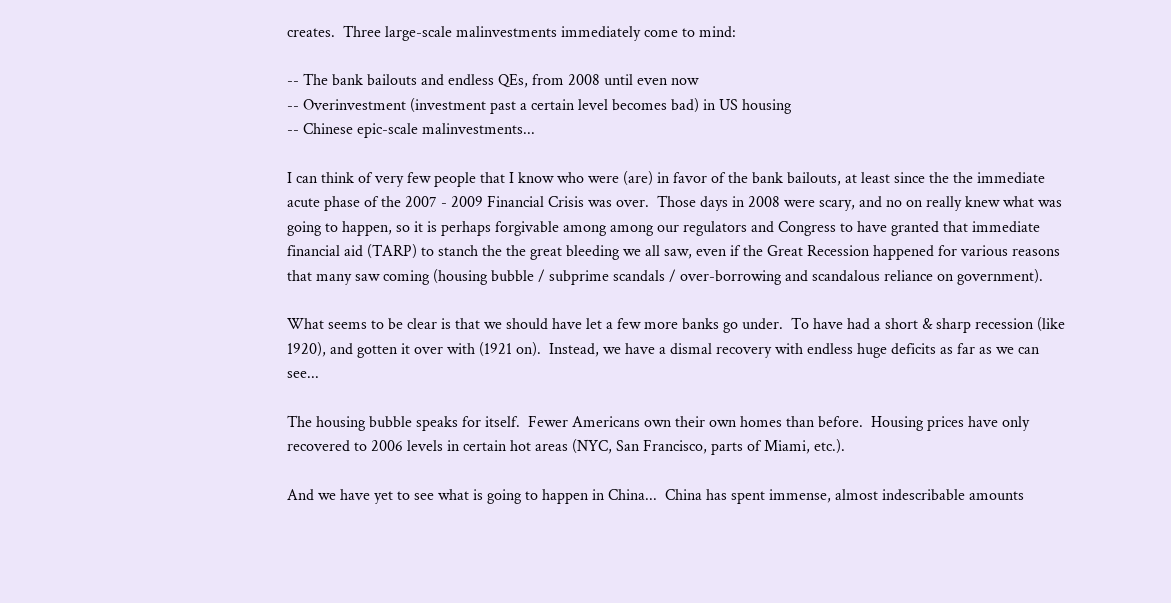creates.  Three large-scale malinvestments immediately come to mind:

-- The bank bailouts and endless QEs, from 2008 until even now
-- Overinvestment (investment past a certain level becomes bad) in US housing
-- Chinese epic-scale malinvestments...

I can think of very few people that I know who were (are) in favor of the bank bailouts, at least since the the immediate acute phase of the 2007 - 2009 Financial Crisis was over.  Those days in 2008 were scary, and no on really knew what was going to happen, so it is perhaps forgivable among among our regulators and Congress to have granted that immediate financial aid (TARP) to stanch the the great bleeding we all saw, even if the Great Recession happened for various reasons that many saw coming (housing bubble / subprime scandals / over-borrowing and scandalous reliance on government).

What seems to be clear is that we should have let a few more banks go under.  To have had a short & sharp recession (like 1920), and gotten it over with (1921 on).  Instead, we have a dismal recovery with endless huge deficits as far as we can see...

The housing bubble speaks for itself.  Fewer Americans own their own homes than before.  Housing prices have only recovered to 2006 levels in certain hot areas (NYC, San Francisco, parts of Miami, etc.).

And we have yet to see what is going to happen in China...  China has spent immense, almost indescribable amounts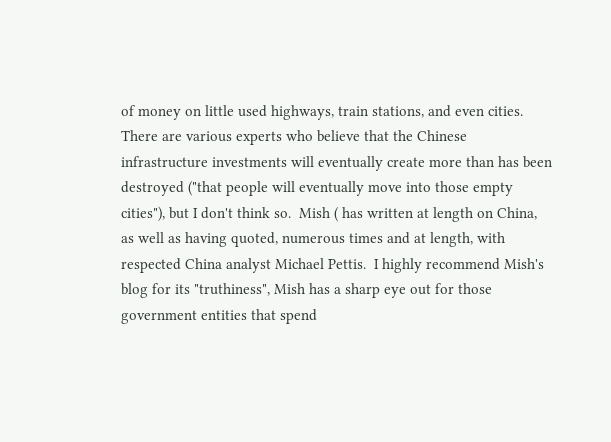of money on little used highways, train stations, and even cities.  There are various experts who believe that the Chinese infrastructure investments will eventually create more than has been destroyed ("that people will eventually move into those empty cities"), but I don't think so.  Mish ( has written at length on China, as well as having quoted, numerous times and at length, with respected China analyst Michael Pettis.  I highly recommend Mish's blog for its "truthiness", Mish has a sharp eye out for those government entities that spend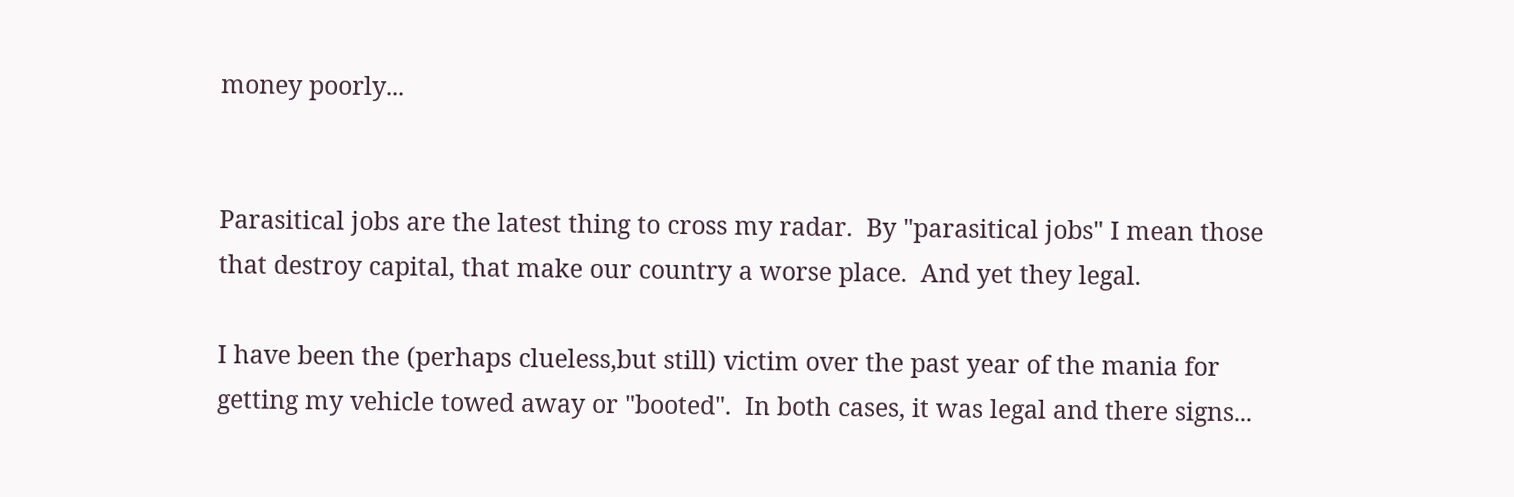money poorly...


Parasitical jobs are the latest thing to cross my radar.  By "parasitical jobs" I mean those that destroy capital, that make our country a worse place.  And yet they legal.

I have been the (perhaps clueless,but still) victim over the past year of the mania for getting my vehicle towed away or "booted".  In both cases, it was legal and there signs...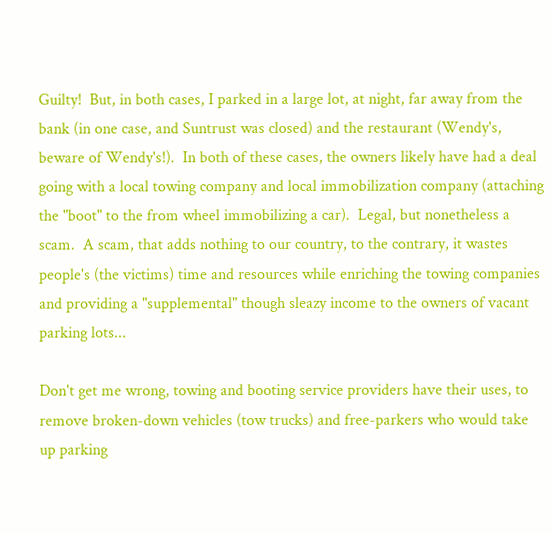Guilty!  But, in both cases, I parked in a large lot, at night, far away from the bank (in one case, and Suntrust was closed) and the restaurant (Wendy's, beware of Wendy's!).  In both of these cases, the owners likely have had a deal going with a local towing company and local immobilization company (attaching the "boot" to the from wheel immobilizing a car).  Legal, but nonetheless a scam.  A scam, that adds nothing to our country, to the contrary, it wastes people's (the victims) time and resources while enriching the towing companies and providing a "supplemental" though sleazy income to the owners of vacant parking lots...

Don't get me wrong, towing and booting service providers have their uses, to remove broken-down vehicles (tow trucks) and free-parkers who would take up parking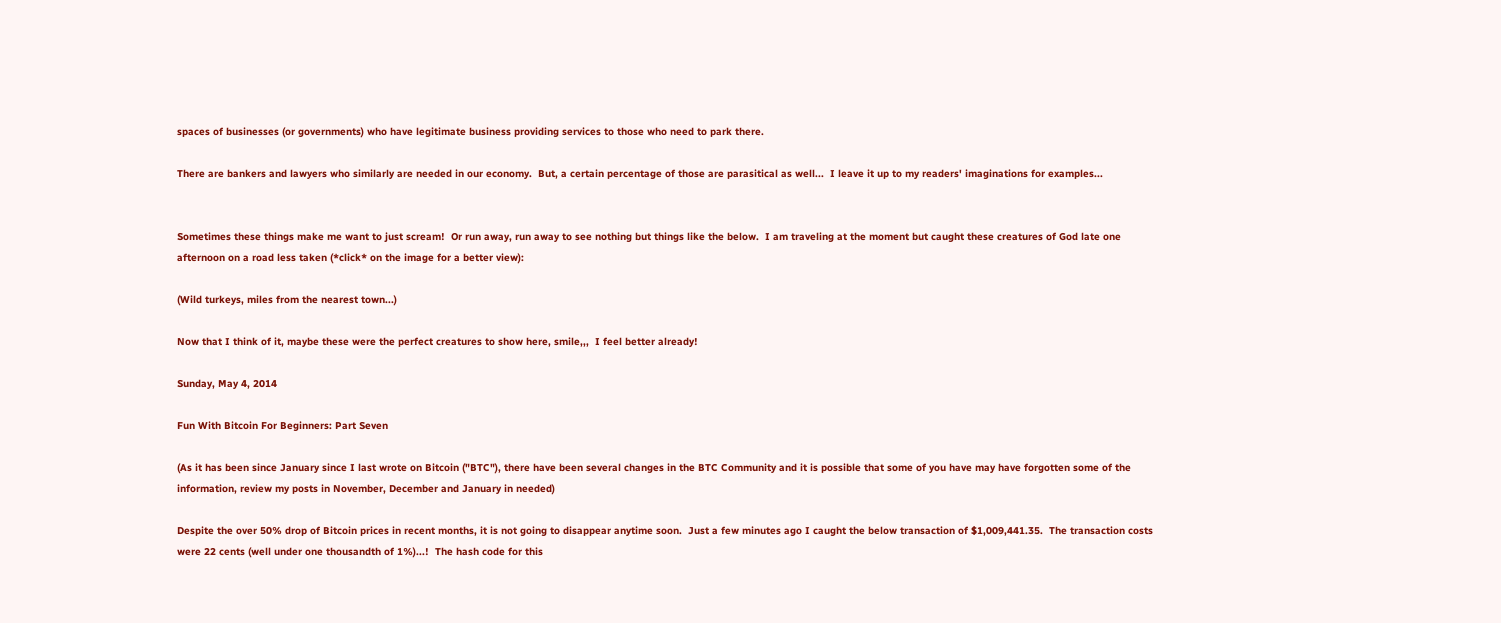spaces of businesses (or governments) who have legitimate business providing services to those who need to park there.

There are bankers and lawyers who similarly are needed in our economy.  But, a certain percentage of those are parasitical as well...  I leave it up to my readers' imaginations for examples...


Sometimes these things make me want to just scream!  Or run away, run away to see nothing but things like the below.  I am traveling at the moment but caught these creatures of God late one afternoon on a road less taken (*click* on the image for a better view):

(Wild turkeys, miles from the nearest town...)

Now that I think of it, maybe these were the perfect creatures to show here, smile,,,  I feel better already!

Sunday, May 4, 2014

Fun With Bitcoin For Beginners: Part Seven

(As it has been since January since I last wrote on Bitcoin ("BTC"), there have been several changes in the BTC Community and it is possible that some of you have may have forgotten some of the information, review my posts in November, December and January in needed)

Despite the over 50% drop of Bitcoin prices in recent months, it is not going to disappear anytime soon.  Just a few minutes ago I caught the below transaction of $1,009,441.35.  The transaction costs were 22 cents (well under one thousandth of 1%)...!  The hash code for this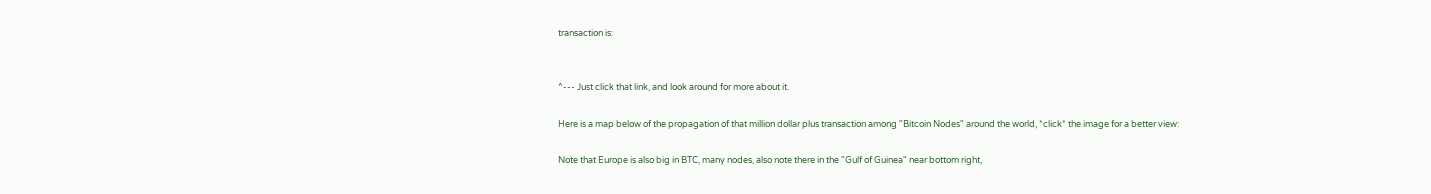transaction is:


^--- Just click that link, and look around for more about it.

Here is a map below of the propagation of that million dollar plus transaction among "Bitcoin Nodes" around the world, *click* the image for a better view:

Note that Europe is also big in BTC, many nodes, also note there in the "Gulf of Guinea" near bottom right,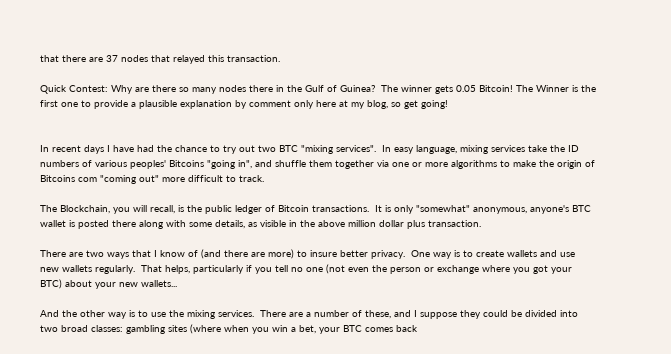that there are 37 nodes that relayed this transaction.

Quick Contest: Why are there so many nodes there in the Gulf of Guinea?  The winner gets 0.05 Bitcoin! The Winner is the first one to provide a plausible explanation by comment only here at my blog, so get going!


In recent days I have had the chance to try out two BTC "mixing services".  In easy language, mixing services take the ID numbers of various peoples' Bitcoins "going in", and shuffle them together via one or more algorithms to make the origin of Bitcoins com "coming out" more difficult to track.

The Blockchain, you will recall, is the public ledger of Bitcoin transactions.  It is only "somewhat" anonymous, anyone's BTC wallet is posted there along with some details, as visible in the above million dollar plus transaction.

There are two ways that I know of (and there are more) to insure better privacy.  One way is to create wallets and use new wallets regularly.  That helps, particularly if you tell no one (not even the person or exchange where you got your BTC) about your new wallets...

And the other way is to use the mixing services.  There are a number of these, and I suppose they could be divided into two broad classes: gambling sites (where when you win a bet, your BTC comes back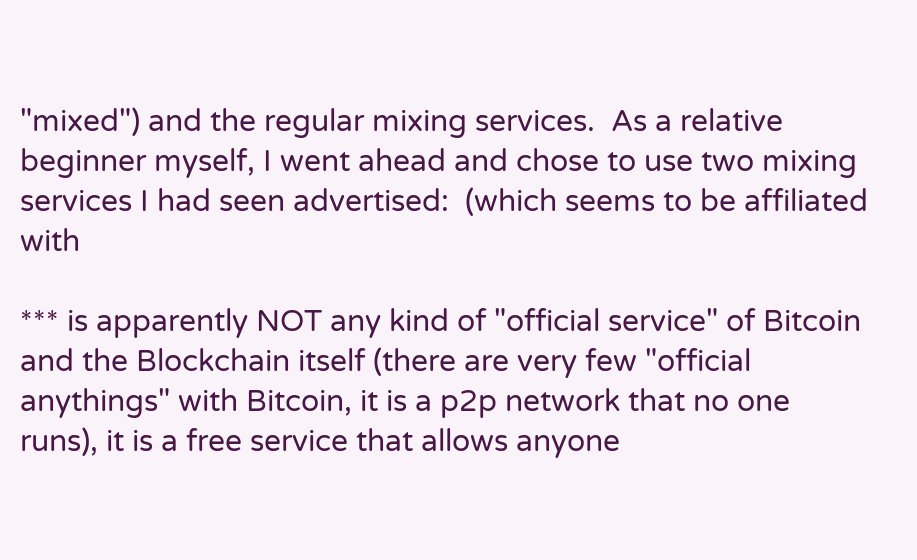"mixed") and the regular mixing services.  As a relative beginner myself, I went ahead and chose to use two mixing services I had seen advertised:  (which seems to be affiliated with

*** is apparently NOT any kind of "official service" of Bitcoin and the Blockchain itself (there are very few "official anythings" with Bitcoin, it is a p2p network that no one runs), it is a free service that allows anyone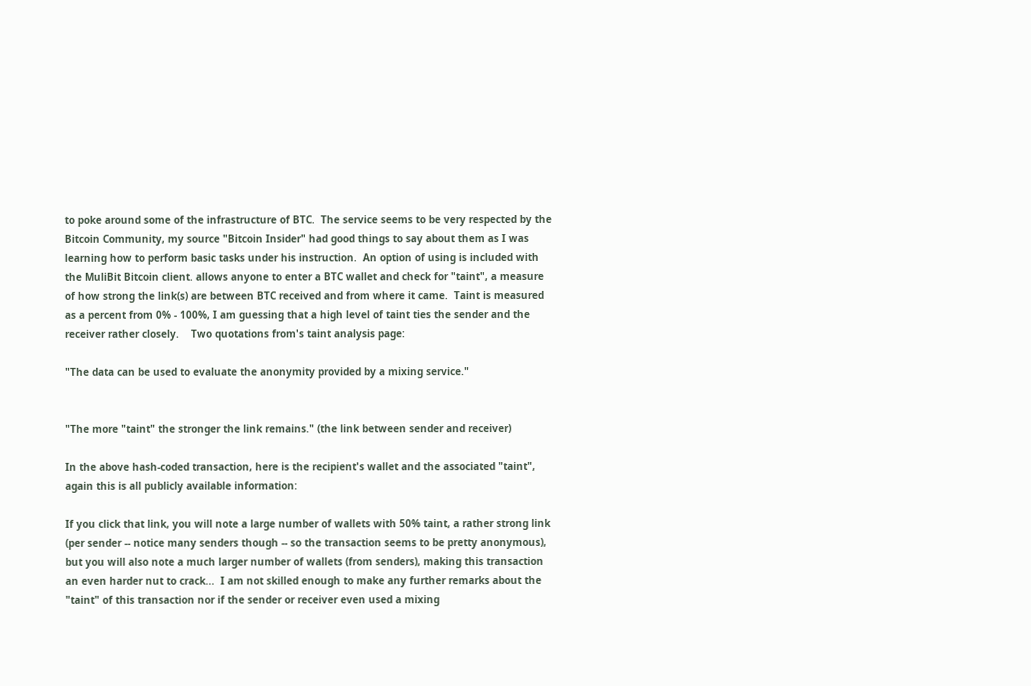to poke around some of the infrastructure of BTC.  The service seems to be very respected by the Bitcoin Community, my source "Bitcoin Insider" had good things to say about them as I was learning how to perform basic tasks under his instruction.  An option of using is included with the MuliBit Bitcoin client. allows anyone to enter a BTC wallet and check for "taint", a measure of how strong the link(s) are between BTC received and from where it came.  Taint is measured as a percent from 0% - 100%, I am guessing that a high level of taint ties the sender and the receiver rather closely.    Two quotations from's taint analysis page:

"The data can be used to evaluate the anonymity provided by a mixing service."


"The more "taint" the stronger the link remains." (the link between sender and receiver)

In the above hash-coded transaction, here is the recipient's wallet and the associated "taint", again this is all publicly available information:

If you click that link, you will note a large number of wallets with 50% taint, a rather strong link (per sender -- notice many senders though -- so the transaction seems to be pretty anonymous), but you will also note a much larger number of wallets (from senders), making this transaction an even harder nut to crack...  I am not skilled enough to make any further remarks about the "taint" of this transaction nor if the sender or receiver even used a mixing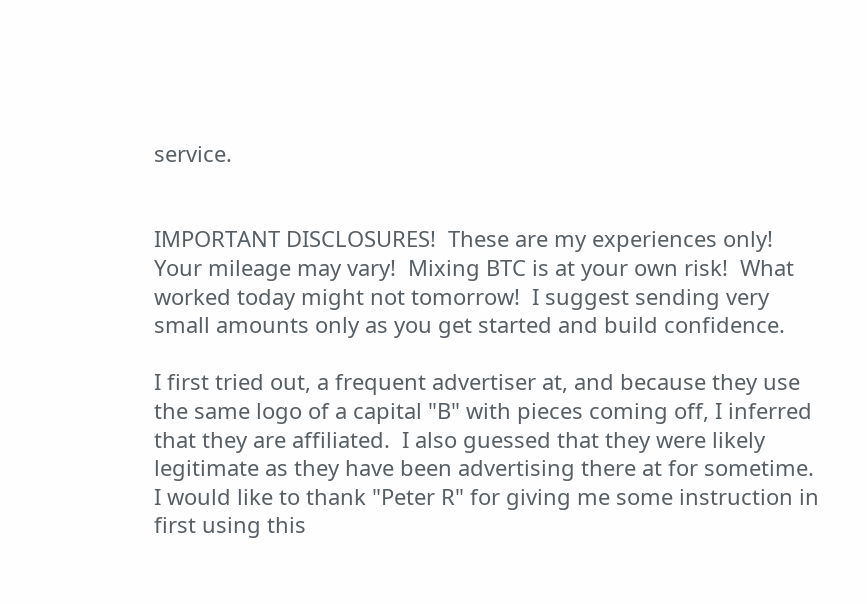service.


IMPORTANT DISCLOSURES!  These are my experiences only!  Your mileage may vary!  Mixing BTC is at your own risk!  What worked today might not tomorrow!  I suggest sending very small amounts only as you get started and build confidence.

I first tried out, a frequent advertiser at, and because they use the same logo of a capital "B" with pieces coming off, I inferred that they are affiliated.  I also guessed that they were likely legitimate as they have been advertising there at for sometime.  I would like to thank "Peter R" for giving me some instruction in first using this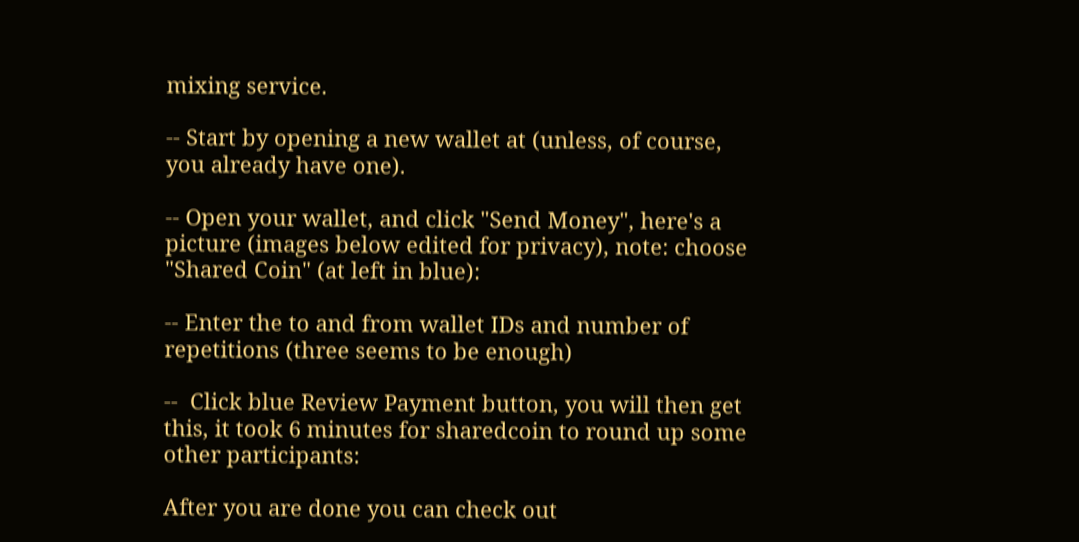mixing service.

-- Start by opening a new wallet at (unless, of course, you already have one).

-- Open your wallet, and click "Send Money", here's a picture (images below edited for privacy), note: choose "Shared Coin" (at left in blue):

-- Enter the to and from wallet IDs and number of repetitions (three seems to be enough)

--  Click blue Review Payment button, you will then get this, it took 6 minutes for sharedcoin to round up some other participants:

After you are done you can check out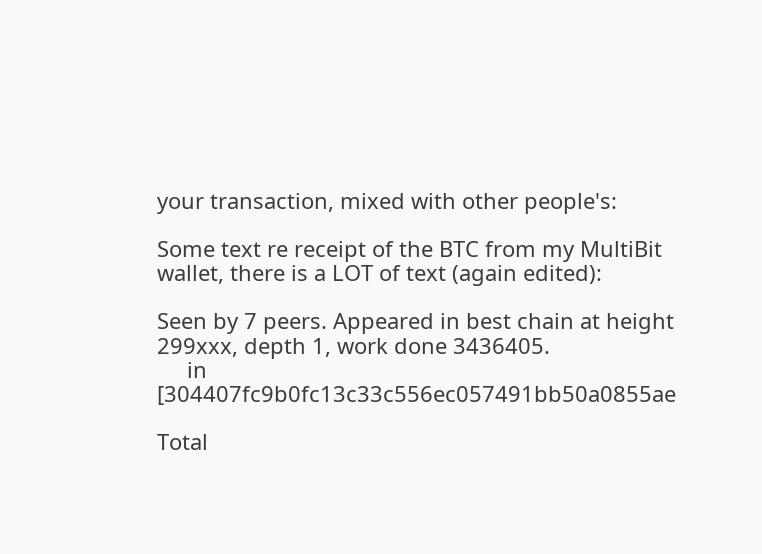your transaction, mixed with other people's:

Some text re receipt of the BTC from my MultiBit wallet, there is a LOT of text (again edited):

Seen by 7 peers. Appeared in best chain at height 299xxx, depth 1, work done 3436405.
     in   [304407fc9b0fc13c33c556ec057491bb50a0855ae

Total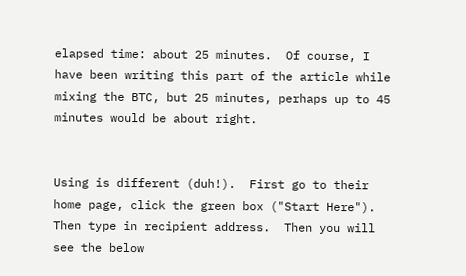elapsed time: about 25 minutes.  Of course, I have been writing this part of the article while mixing the BTC, but 25 minutes, perhaps up to 45 minutes would be about right.


Using is different (duh!).  First go to their home page, click the green box ("Start Here").  Then type in recipient address.  Then you will see the below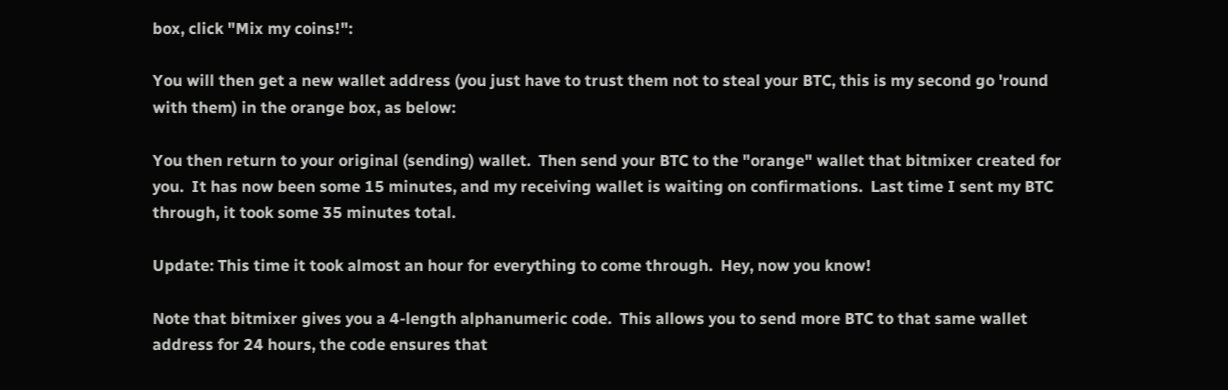box, click "Mix my coins!":

You will then get a new wallet address (you just have to trust them not to steal your BTC, this is my second go 'round with them) in the orange box, as below:

You then return to your original (sending) wallet.  Then send your BTC to the "orange" wallet that bitmixer created for you.  It has now been some 15 minutes, and my receiving wallet is waiting on confirmations.  Last time I sent my BTC through, it took some 35 minutes total.

Update: This time it took almost an hour for everything to come through.  Hey, now you know!

Note that bitmixer gives you a 4-length alphanumeric code.  This allows you to send more BTC to that same wallet address for 24 hours, the code ensures that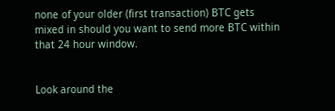none of your older (first transaction) BTC gets mixed in should you want to send more BTC within that 24 hour window.


Look around the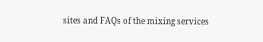sites and FAQs of the mixing services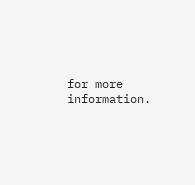for more information.